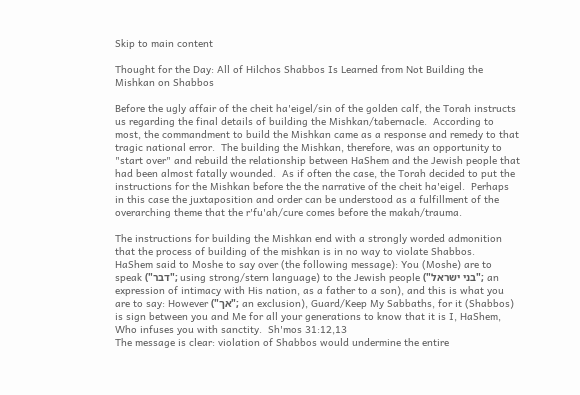Skip to main content

Thought for the Day: All of Hilchos Shabbos Is Learned from Not Building the Mishkan on Shabbos

Before the ugly affair of the cheit ha'eigel/sin of the golden calf, the Torah instructs us regarding the final details of building the Mishkan/tabernacle.  According to most, the commandment to build the Mishkan came as a response and remedy to that tragic national error.  The building the Mishkan, therefore, was an opportunity to "start over" and rebuild the relationship between HaShem and the Jewish people that had been almost fatally wounded.  As if often the case, the Torah decided to put the instructions for the Mishkan before the the narrative of the cheit ha'eigel.  Perhaps in this case the juxtaposition and order can be understood as a fulfillment of the overarching theme that the r'fu'ah/cure comes before the makah/trauma.

The instructions for building the Mishkan end with a strongly worded admonition that the process of building of the mishkan is in no way to violate Shabbos.
HaShem said to Moshe to say over (the following message): You (Moshe) are to speak ("דבר"; using strong/stern language) to the Jewish people ("בני ישראל"; an expression of intimacy with His nation, as a father to a son), and this is what you are to say: However ("אך"; an exclusion), Guard/Keep My Sabbaths, for it (Shabbos) is sign between you and Me for all your generations to know that it is I, HaShem, Who infuses you with sanctity.  Sh'mos 31:12,13
The message is clear: violation of Shabbos would undermine the entire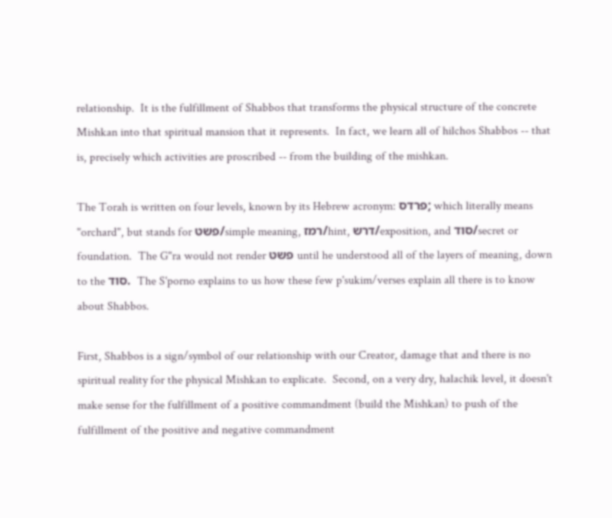relationship.  It is the fulfillment of Shabbos that transforms the physical structure of the concrete Mishkan into that spiritual mansion that it represents.  In fact, we learn all of hilchos Shabbos -- that is, precisely which activities are proscribed -- from the building of the mishkan.

The Torah is written on four levels, known by its Hebrew acronym: פרדס; which literally means "orchard", but stands for פשט/simple meaning, רמז/hint, דרש/exposition, and סוד/secret or foundation.  The G"ra would not render פשט until he understood all of the layers of meaning, down to the סוד.  The S'porno explains to us how these few p'sukim/verses explain all there is to know about Shabbos.

First, Shabbos is a sign/symbol of our relationship with our Creator, damage that and there is no spiritual reality for the physical Mishkan to explicate.  Second, on a very dry, halachik level, it doesn't make sense for the fulfillment of a positive commandment (build the Mishkan) to push of the fulfillment of the positive and negative commandment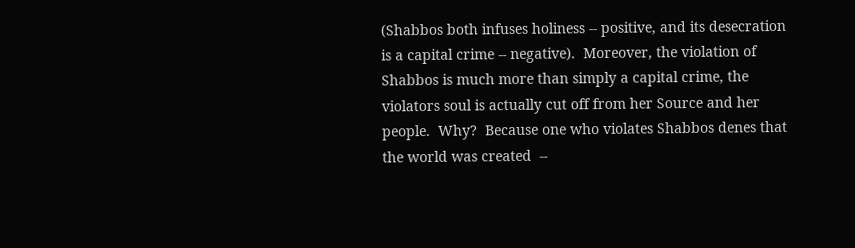(Shabbos both infuses holiness -- positive, and its desecration is a capital crime -- negative).  Moreover, the violation of Shabbos is much more than simply a capital crime, the violators soul is actually cut off from her Source and her people.  Why?  Because one who violates Shabbos denes that the world was created  --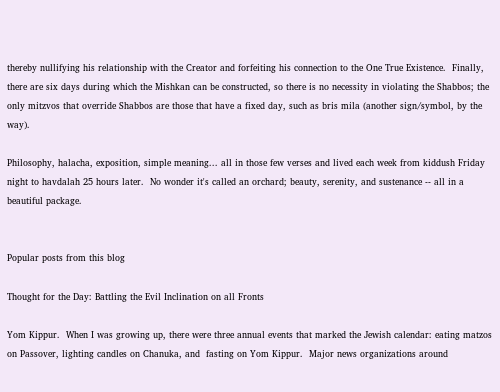thereby nullifying his relationship with the Creator and forfeiting his connection to the One True Existence.  Finally, there are six days during which the Mishkan can be constructed, so there is no necessity in violating the Shabbos; the only mitzvos that override Shabbos are those that have a fixed day, such as bris mila (another sign/symbol, by the way).

Philosophy, halacha, exposition, simple meaning... all in those few verses and lived each week from kiddush Friday night to havdalah 25 hours later.  No wonder it's called an orchard; beauty, serenity, and sustenance -- all in a beautiful package.


Popular posts from this blog

Thought for the Day: Battling the Evil Inclination on all Fronts

Yom Kippur.  When I was growing up, there were three annual events that marked the Jewish calendar: eating matzos on Passover, lighting candles on Chanuka, and  fasting on Yom Kippur.  Major news organizations around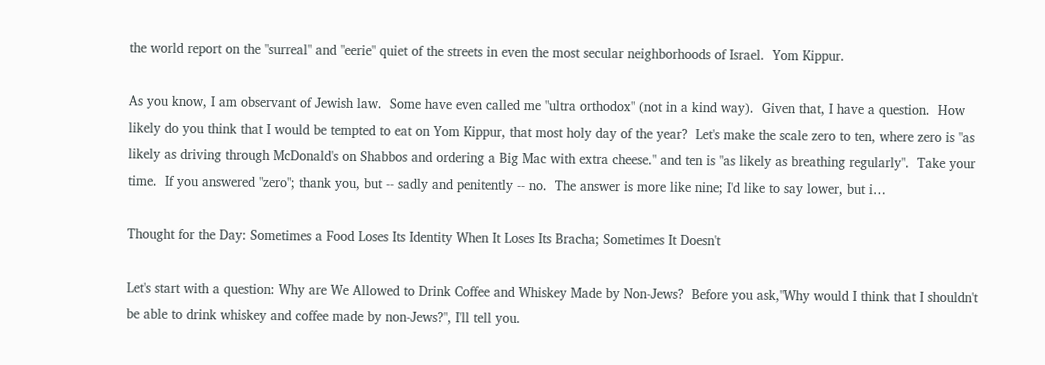the world report on the "surreal" and "eerie" quiet of the streets in even the most secular neighborhoods of Israel.  Yom Kippur.

As you know, I am observant of Jewish law.  Some have even called me "ultra orthodox" (not in a kind way).  Given that, I have a question.  How likely do you think that I would be tempted to eat on Yom Kippur, that most holy day of the year?  Let's make the scale zero to ten, where zero is "as likely as driving through McDonald's on Shabbos and ordering a Big Mac with extra cheese." and ten is "as likely as breathing regularly".  Take your time.  If you answered "zero"; thank you, but -- sadly and penitently -- no.  The answer is more like nine; I'd like to say lower, but i…

Thought for the Day: Sometimes a Food Loses Its Identity When It Loses Its Bracha; Sometimes It Doesn't

Let's start with a question: Why are We Allowed to Drink Coffee and Whiskey Made by Non-Jews?  Before you ask,"Why would I think that I shouldn't be able to drink whiskey and coffee made by non-Jews?", I'll tell you.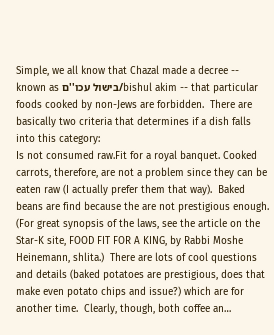Simple, we all know that Chazal made a decree -- known as בישול עכו''ם/bishul akim -- that particular foods cooked by non-Jews are forbidden.  There are basically two criteria that determines if a dish falls into this category:
Is not consumed raw.Fit for a royal banquet. Cooked carrots, therefore, are not a problem since they can be eaten raw (I actually prefer them that way).  Baked beans are find because the are not prestigious enough.  (For great synopsis of the laws, see the article on the Star-K site, FOOD FIT FOR A KING, by Rabbi Moshe Heinemann, shlita.)  There are lots of cool questions and details (baked potatoes are prestigious, does that make even potato chips and issue?) which are for another time.  Clearly, though, both coffee an…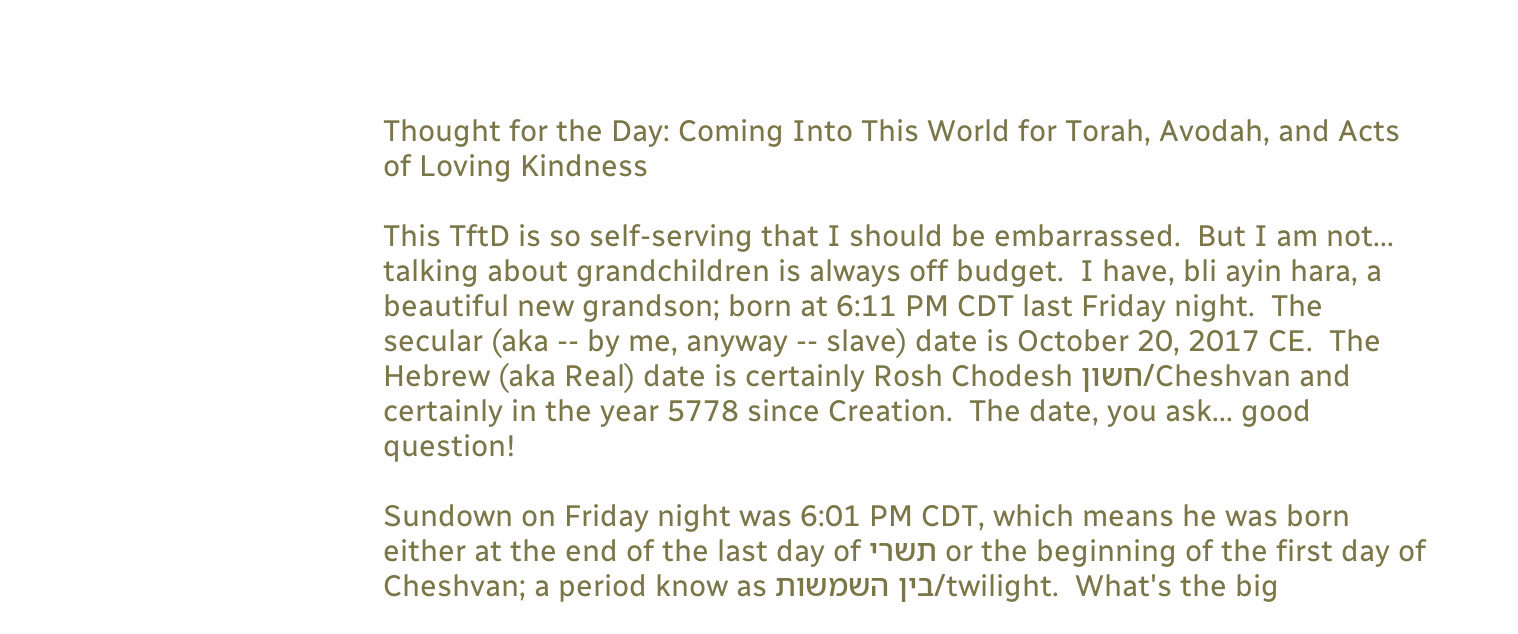Thought for the Day: Coming Into This World for Torah, Avodah, and Acts of Loving Kindness

This TftD is so self-serving that I should be embarrassed.  But I am not... talking about grandchildren is always off budget.  I have, bli ayin hara, a beautiful new grandson; born at 6:11 PM CDT last Friday night.  The secular (aka -- by me, anyway -- slave) date is October 20, 2017 CE.  The Hebrew (aka Real) date is certainly Rosh Chodesh חשון/Cheshvan and certainly in the year 5778 since Creation.  The date, you ask... good question!

Sundown on Friday night was 6:01 PM CDT, which means he was born either at the end of the last day of תשרי or the beginning of the first day of Cheshvan; a period know as בין השמשות/twilight.  What's the big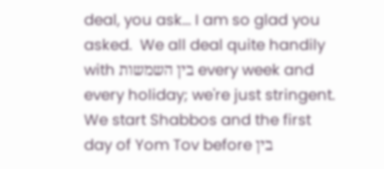deal, you ask... I am so glad you asked.  We all deal quite handily with בין השמשות every week and every holiday; we're just stringent.  We start Shabbos and the first day of Yom Tov before בין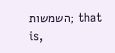השמשות; that is,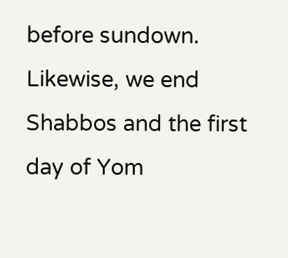before sundown.  Likewise, we end Shabbos and the first day of Yom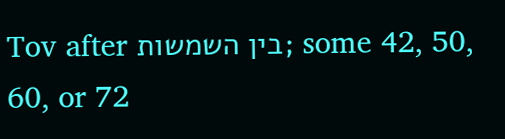Tov after בין השמשות; some 42, 50, 60, or 72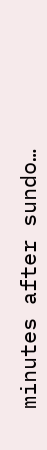minutes after sundo…